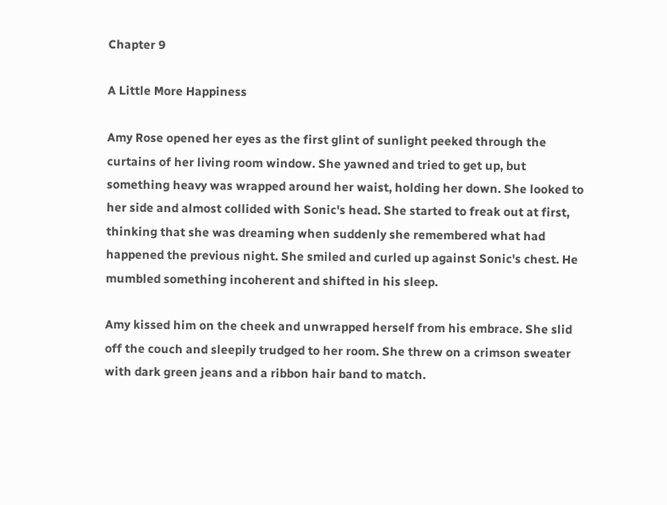Chapter 9

A Little More Happiness

Amy Rose opened her eyes as the first glint of sunlight peeked through the curtains of her living room window. She yawned and tried to get up, but something heavy was wrapped around her waist, holding her down. She looked to her side and almost collided with Sonic's head. She started to freak out at first, thinking that she was dreaming when suddenly she remembered what had happened the previous night. She smiled and curled up against Sonic's chest. He mumbled something incoherent and shifted in his sleep.

Amy kissed him on the cheek and unwrapped herself from his embrace. She slid off the couch and sleepily trudged to her room. She threw on a crimson sweater with dark green jeans and a ribbon hair band to match.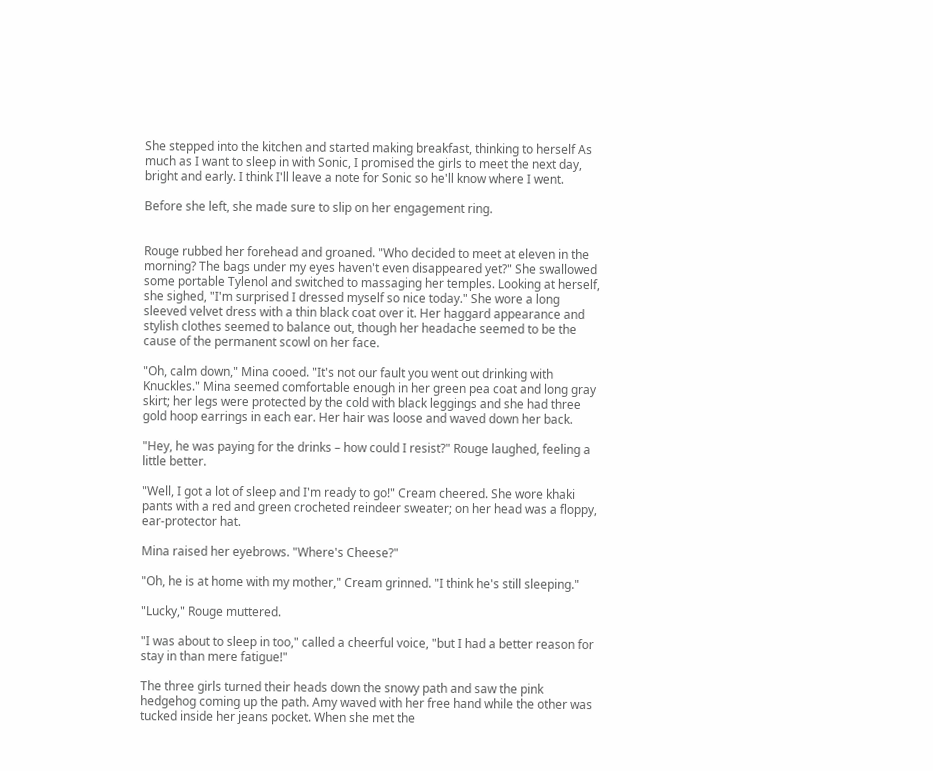She stepped into the kitchen and started making breakfast, thinking to herself As much as I want to sleep in with Sonic, I promised the girls to meet the next day, bright and early. I think I'll leave a note for Sonic so he'll know where I went.

Before she left, she made sure to slip on her engagement ring.


Rouge rubbed her forehead and groaned. "Who decided to meet at eleven in the morning? The bags under my eyes haven't even disappeared yet?" She swallowed some portable Tylenol and switched to massaging her temples. Looking at herself, she sighed, "I'm surprised I dressed myself so nice today." She wore a long sleeved velvet dress with a thin black coat over it. Her haggard appearance and stylish clothes seemed to balance out, though her headache seemed to be the cause of the permanent scowl on her face.

"Oh, calm down," Mina cooed. "It's not our fault you went out drinking with Knuckles." Mina seemed comfortable enough in her green pea coat and long gray skirt; her legs were protected by the cold with black leggings and she had three gold hoop earrings in each ear. Her hair was loose and waved down her back.

"Hey, he was paying for the drinks – how could I resist?" Rouge laughed, feeling a little better.

"Well, I got a lot of sleep and I'm ready to go!" Cream cheered. She wore khaki pants with a red and green crocheted reindeer sweater; on her head was a floppy, ear-protector hat.

Mina raised her eyebrows. "Where's Cheese?"

"Oh, he is at home with my mother," Cream grinned. "I think he's still sleeping."

"Lucky," Rouge muttered.

"I was about to sleep in too," called a cheerful voice, "but I had a better reason for stay in than mere fatigue!"

The three girls turned their heads down the snowy path and saw the pink hedgehog coming up the path. Amy waved with her free hand while the other was tucked inside her jeans pocket. When she met the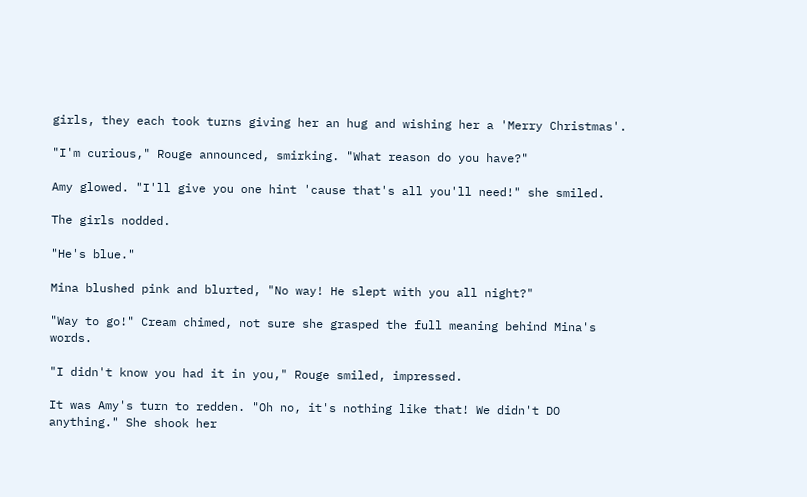girls, they each took turns giving her an hug and wishing her a 'Merry Christmas'.

"I'm curious," Rouge announced, smirking. "What reason do you have?"

Amy glowed. "I'll give you one hint 'cause that's all you'll need!" she smiled.

The girls nodded.

"He's blue."

Mina blushed pink and blurted, "No way! He slept with you all night?"

"Way to go!" Cream chimed, not sure she grasped the full meaning behind Mina's words.

"I didn't know you had it in you," Rouge smiled, impressed.

It was Amy's turn to redden. "Oh no, it's nothing like that! We didn't DO anything." She shook her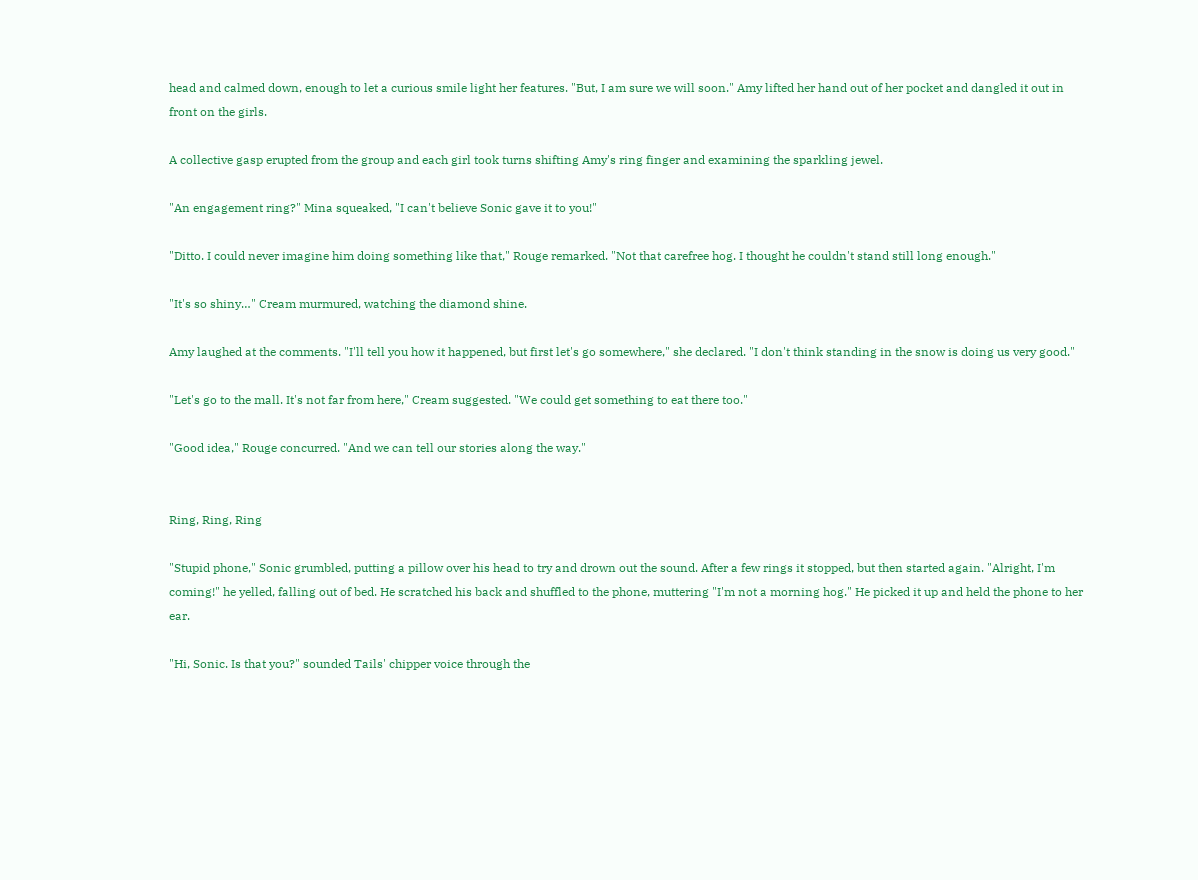head and calmed down, enough to let a curious smile light her features. "But, I am sure we will soon." Amy lifted her hand out of her pocket and dangled it out in front on the girls.

A collective gasp erupted from the group and each girl took turns shifting Amy's ring finger and examining the sparkling jewel.

"An engagement ring?" Mina squeaked, "I can't believe Sonic gave it to you!"

"Ditto. I could never imagine him doing something like that," Rouge remarked. "Not that carefree hog. I thought he couldn't stand still long enough."

"It's so shiny…" Cream murmured, watching the diamond shine.

Amy laughed at the comments. "I'll tell you how it happened, but first let's go somewhere," she declared. "I don't think standing in the snow is doing us very good."

"Let's go to the mall. It's not far from here," Cream suggested. "We could get something to eat there too."

"Good idea," Rouge concurred. "And we can tell our stories along the way."


Ring, Ring, Ring

"Stupid phone," Sonic grumbled, putting a pillow over his head to try and drown out the sound. After a few rings it stopped, but then started again. "Alright, I'm coming!" he yelled, falling out of bed. He scratched his back and shuffled to the phone, muttering "I'm not a morning hog." He picked it up and held the phone to her ear.

"Hi, Sonic. Is that you?" sounded Tails' chipper voice through the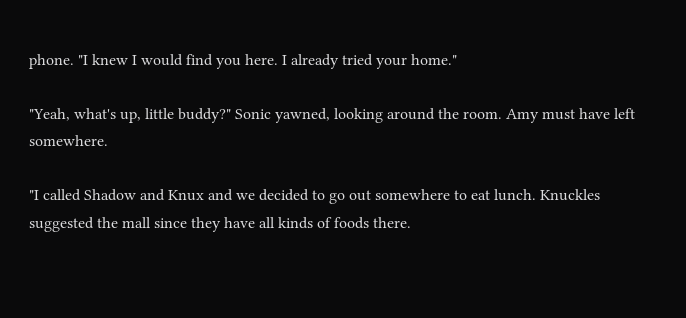phone. "I knew I would find you here. I already tried your home."

"Yeah, what's up, little buddy?" Sonic yawned, looking around the room. Amy must have left somewhere.

"I called Shadow and Knux and we decided to go out somewhere to eat lunch. Knuckles suggested the mall since they have all kinds of foods there.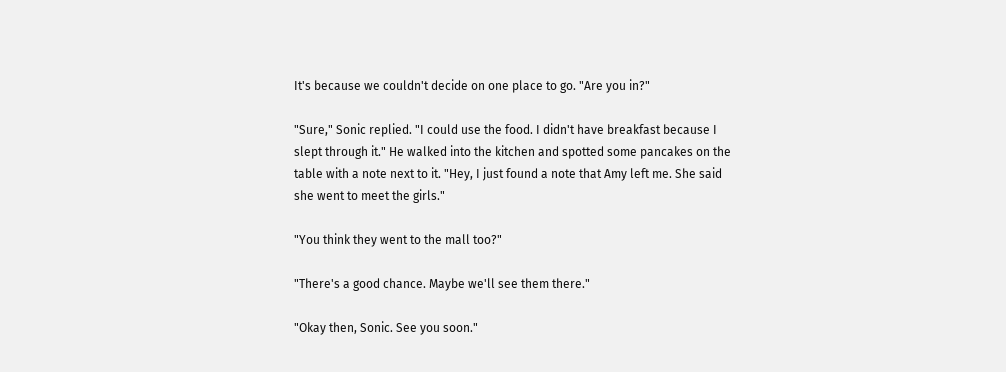It's because we couldn't decide on one place to go. "Are you in?"

"Sure," Sonic replied. "I could use the food. I didn't have breakfast because I slept through it." He walked into the kitchen and spotted some pancakes on the table with a note next to it. "Hey, I just found a note that Amy left me. She said she went to meet the girls."

"You think they went to the mall too?"

"There's a good chance. Maybe we'll see them there."

"Okay then, Sonic. See you soon."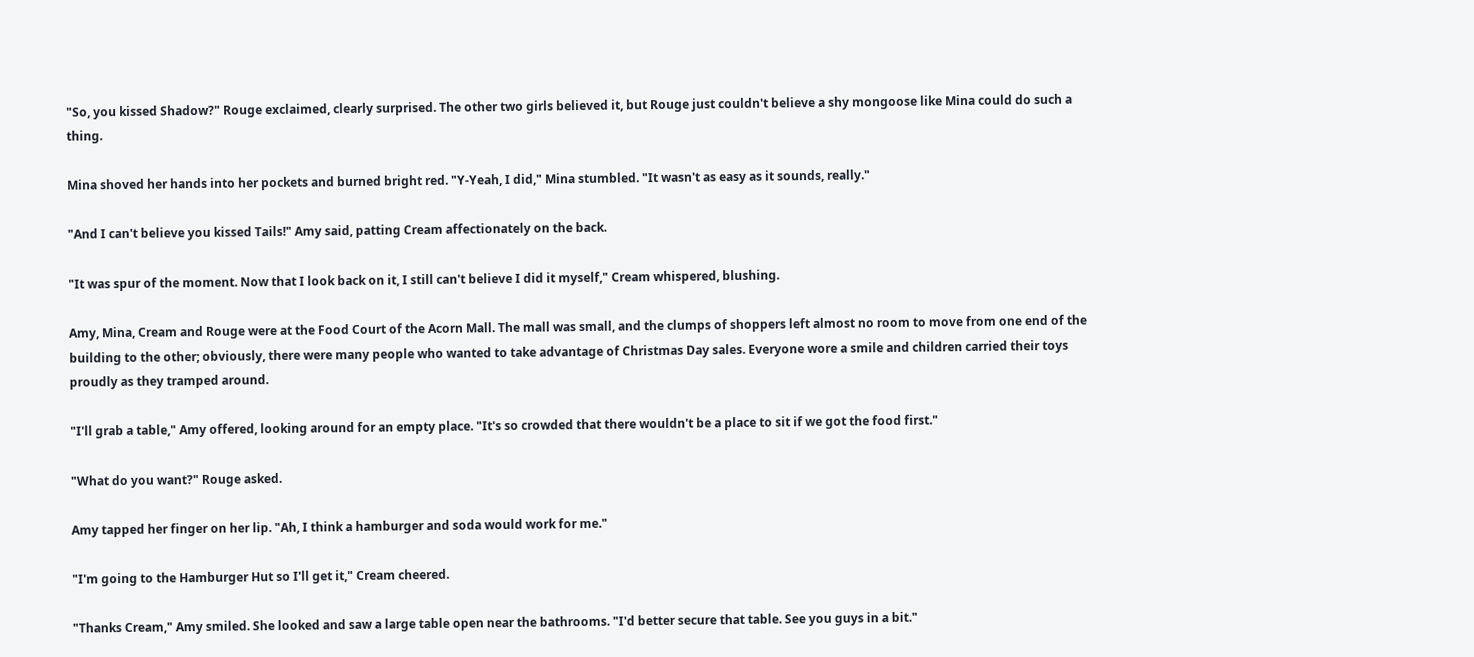"So, you kissed Shadow?" Rouge exclaimed, clearly surprised. The other two girls believed it, but Rouge just couldn't believe a shy mongoose like Mina could do such a thing.

Mina shoved her hands into her pockets and burned bright red. "Y-Yeah, I did," Mina stumbled. "It wasn't as easy as it sounds, really."

"And I can't believe you kissed Tails!" Amy said, patting Cream affectionately on the back.

"It was spur of the moment. Now that I look back on it, I still can't believe I did it myself," Cream whispered, blushing.

Amy, Mina, Cream and Rouge were at the Food Court of the Acorn Mall. The mall was small, and the clumps of shoppers left almost no room to move from one end of the building to the other; obviously, there were many people who wanted to take advantage of Christmas Day sales. Everyone wore a smile and children carried their toys proudly as they tramped around.

"I'll grab a table," Amy offered, looking around for an empty place. "It's so crowded that there wouldn't be a place to sit if we got the food first."

"What do you want?" Rouge asked.

Amy tapped her finger on her lip. "Ah, I think a hamburger and soda would work for me."

"I'm going to the Hamburger Hut so I'll get it," Cream cheered.

"Thanks Cream," Amy smiled. She looked and saw a large table open near the bathrooms. "I'd better secure that table. See you guys in a bit."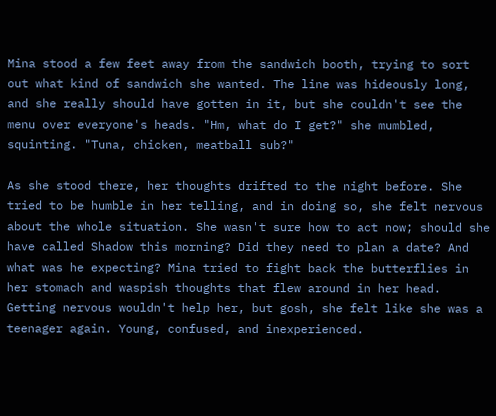Mina stood a few feet away from the sandwich booth, trying to sort out what kind of sandwich she wanted. The line was hideously long, and she really should have gotten in it, but she couldn't see the menu over everyone's heads. "Hm, what do I get?" she mumbled, squinting. "Tuna, chicken, meatball sub?"

As she stood there, her thoughts drifted to the night before. She tried to be humble in her telling, and in doing so, she felt nervous about the whole situation. She wasn't sure how to act now; should she have called Shadow this morning? Did they need to plan a date? And what was he expecting? Mina tried to fight back the butterflies in her stomach and waspish thoughts that flew around in her head. Getting nervous wouldn't help her, but gosh, she felt like she was a teenager again. Young, confused, and inexperienced.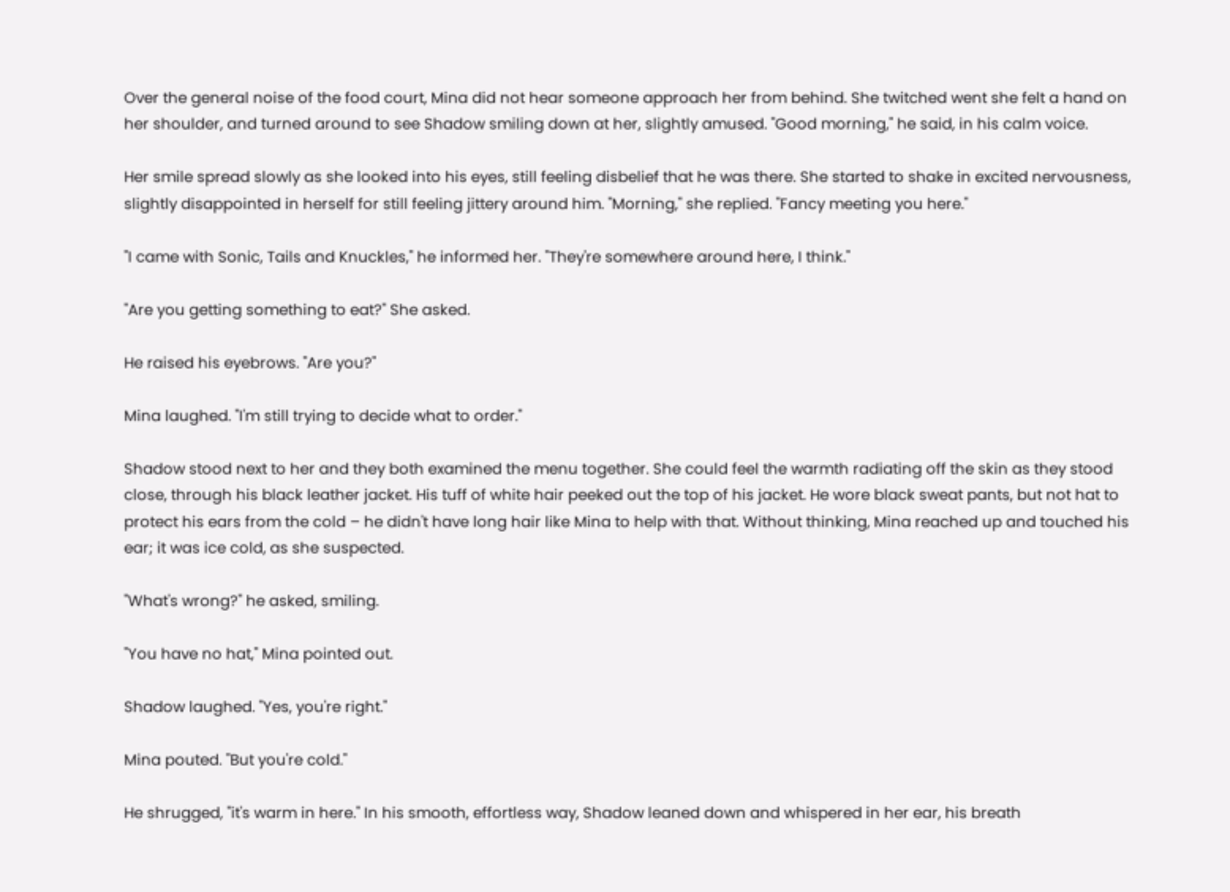Over the general noise of the food court, Mina did not hear someone approach her from behind. She twitched went she felt a hand on her shoulder, and turned around to see Shadow smiling down at her, slightly amused. "Good morning," he said, in his calm voice.

Her smile spread slowly as she looked into his eyes, still feeling disbelief that he was there. She started to shake in excited nervousness, slightly disappointed in herself for still feeling jittery around him. "Morning," she replied. "Fancy meeting you here."

"I came with Sonic, Tails and Knuckles," he informed her. "They're somewhere around here, I think."

"Are you getting something to eat?" She asked.

He raised his eyebrows. "Are you?"

Mina laughed. "I'm still trying to decide what to order."

Shadow stood next to her and they both examined the menu together. She could feel the warmth radiating off the skin as they stood close, through his black leather jacket. His tuff of white hair peeked out the top of his jacket. He wore black sweat pants, but not hat to protect his ears from the cold – he didn't have long hair like Mina to help with that. Without thinking, Mina reached up and touched his ear; it was ice cold, as she suspected.

"What's wrong?" he asked, smiling.

"You have no hat," Mina pointed out.

Shadow laughed. "Yes, you're right."

Mina pouted. "But you're cold."

He shrugged, "it's warm in here." In his smooth, effortless way, Shadow leaned down and whispered in her ear, his breath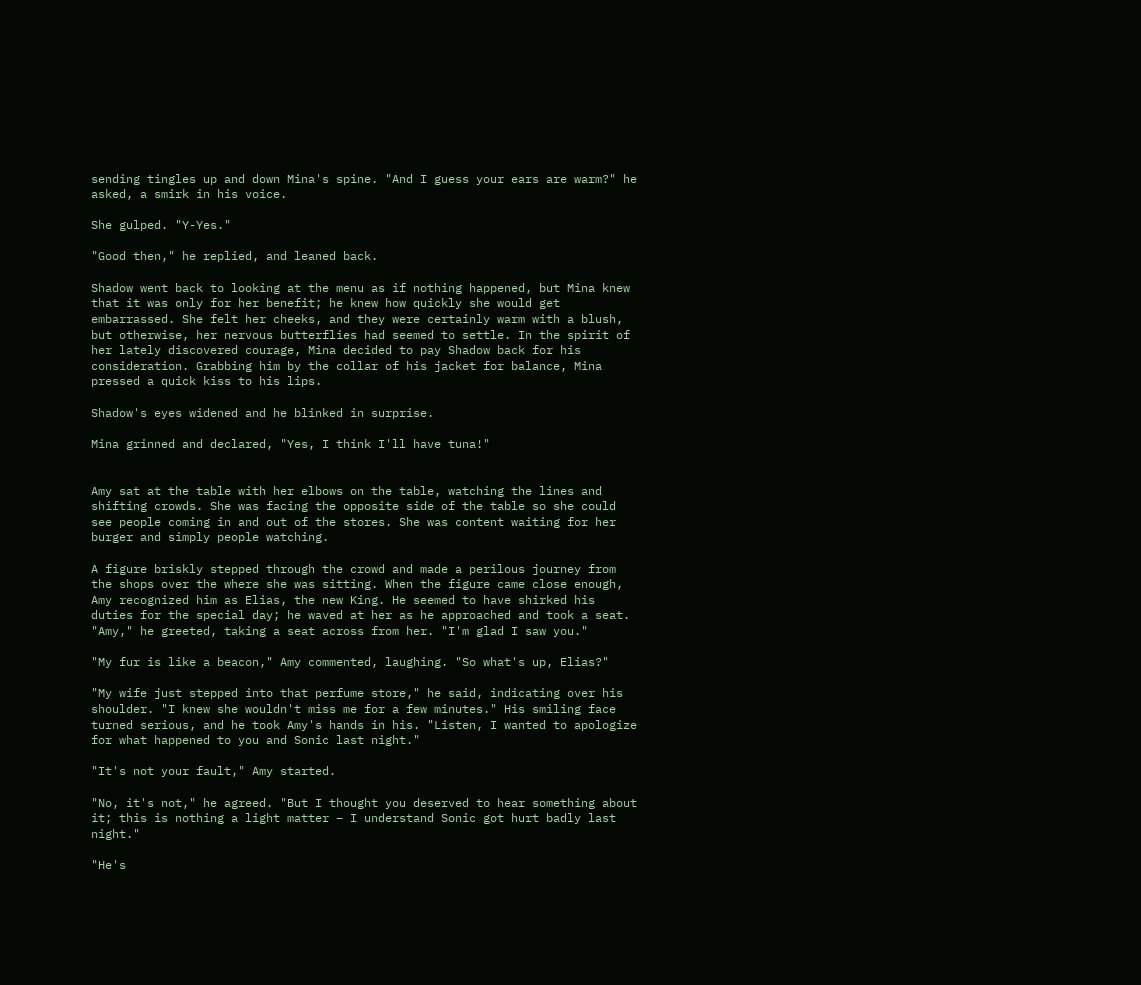sending tingles up and down Mina's spine. "And I guess your ears are warm?" he asked, a smirk in his voice.

She gulped. "Y-Yes."

"Good then," he replied, and leaned back.

Shadow went back to looking at the menu as if nothing happened, but Mina knew that it was only for her benefit; he knew how quickly she would get embarrassed. She felt her cheeks, and they were certainly warm with a blush, but otherwise, her nervous butterflies had seemed to settle. In the spirit of her lately discovered courage, Mina decided to pay Shadow back for his consideration. Grabbing him by the collar of his jacket for balance, Mina pressed a quick kiss to his lips.

Shadow's eyes widened and he blinked in surprise.

Mina grinned and declared, "Yes, I think I'll have tuna!"


Amy sat at the table with her elbows on the table, watching the lines and shifting crowds. She was facing the opposite side of the table so she could see people coming in and out of the stores. She was content waiting for her burger and simply people watching.

A figure briskly stepped through the crowd and made a perilous journey from the shops over the where she was sitting. When the figure came close enough, Amy recognized him as Elias, the new King. He seemed to have shirked his duties for the special day; he waved at her as he approached and took a seat. "Amy," he greeted, taking a seat across from her. "I'm glad I saw you."

"My fur is like a beacon," Amy commented, laughing. "So what's up, Elias?"

"My wife just stepped into that perfume store," he said, indicating over his shoulder. "I knew she wouldn't miss me for a few minutes." His smiling face turned serious, and he took Amy's hands in his. "Listen, I wanted to apologize for what happened to you and Sonic last night."

"It's not your fault," Amy started.

"No, it's not," he agreed. "But I thought you deserved to hear something about it; this is nothing a light matter – I understand Sonic got hurt badly last night."

"He's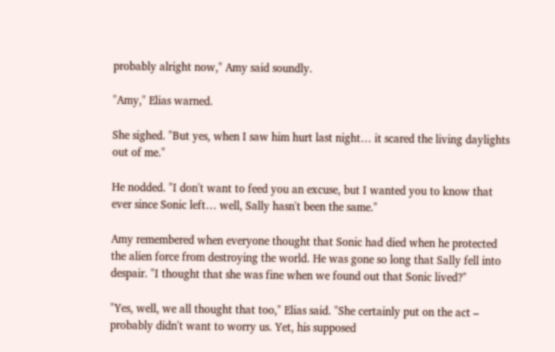probably alright now," Amy said soundly.

"Amy," Elias warned.

She sighed. "But yes, when I saw him hurt last night… it scared the living daylights out of me."

He nodded. "I don't want to feed you an excuse, but I wanted you to know that ever since Sonic left… well, Sally hasn't been the same."

Amy remembered when everyone thought that Sonic had died when he protected the alien force from destroying the world. He was gone so long that Sally fell into despair. "I thought that she was fine when we found out that Sonic lived?"

"Yes, well, we all thought that too," Elias said. "She certainly put on the act – probably didn't want to worry us. Yet, his supposed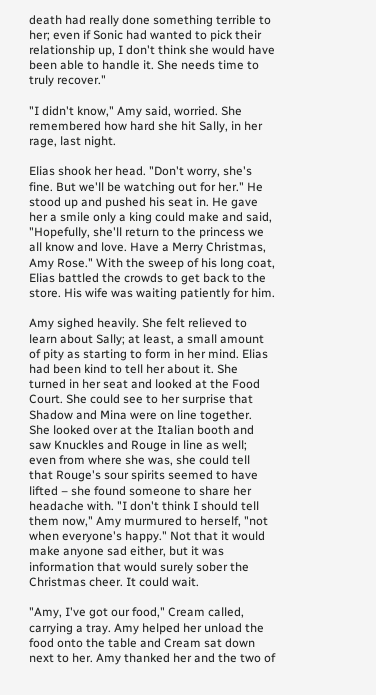death had really done something terrible to her; even if Sonic had wanted to pick their relationship up, I don't think she would have been able to handle it. She needs time to truly recover."

"I didn't know," Amy said, worried. She remembered how hard she hit Sally, in her rage, last night.

Elias shook her head. "Don't worry, she's fine. But we'll be watching out for her." He stood up and pushed his seat in. He gave her a smile only a king could make and said, "Hopefully, she'll return to the princess we all know and love. Have a Merry Christmas, Amy Rose." With the sweep of his long coat, Elias battled the crowds to get back to the store. His wife was waiting patiently for him.

Amy sighed heavily. She felt relieved to learn about Sally; at least, a small amount of pity as starting to form in her mind. Elias had been kind to tell her about it. She turned in her seat and looked at the Food Court. She could see to her surprise that Shadow and Mina were on line together. She looked over at the Italian booth and saw Knuckles and Rouge in line as well; even from where she was, she could tell that Rouge's sour spirits seemed to have lifted – she found someone to share her headache with. "I don't think I should tell them now," Amy murmured to herself, "not when everyone's happy." Not that it would make anyone sad either, but it was information that would surely sober the Christmas cheer. It could wait.

"Amy, I've got our food," Cream called, carrying a tray. Amy helped her unload the food onto the table and Cream sat down next to her. Amy thanked her and the two of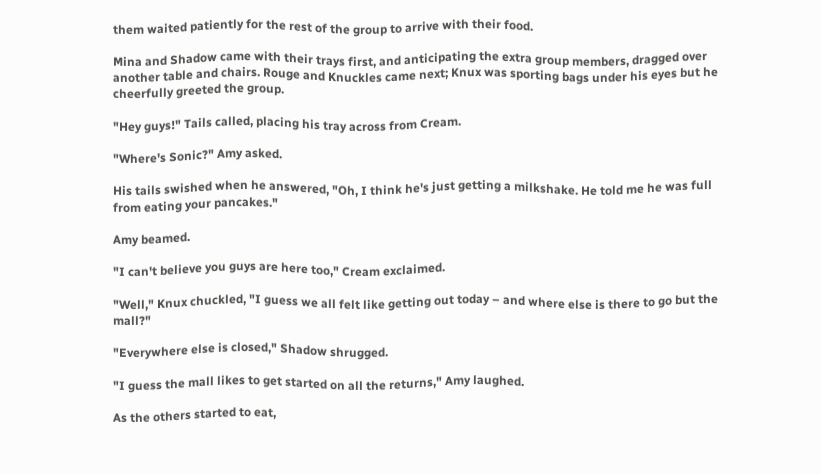them waited patiently for the rest of the group to arrive with their food.

Mina and Shadow came with their trays first, and anticipating the extra group members, dragged over another table and chairs. Rouge and Knuckles came next; Knux was sporting bags under his eyes but he cheerfully greeted the group.

"Hey guys!" Tails called, placing his tray across from Cream.

"Where's Sonic?" Amy asked.

His tails swished when he answered, "Oh, I think he's just getting a milkshake. He told me he was full from eating your pancakes."

Amy beamed.

"I can't believe you guys are here too," Cream exclaimed.

"Well," Knux chuckled, "I guess we all felt like getting out today – and where else is there to go but the mall?"

"Everywhere else is closed," Shadow shrugged.

"I guess the mall likes to get started on all the returns," Amy laughed.

As the others started to eat,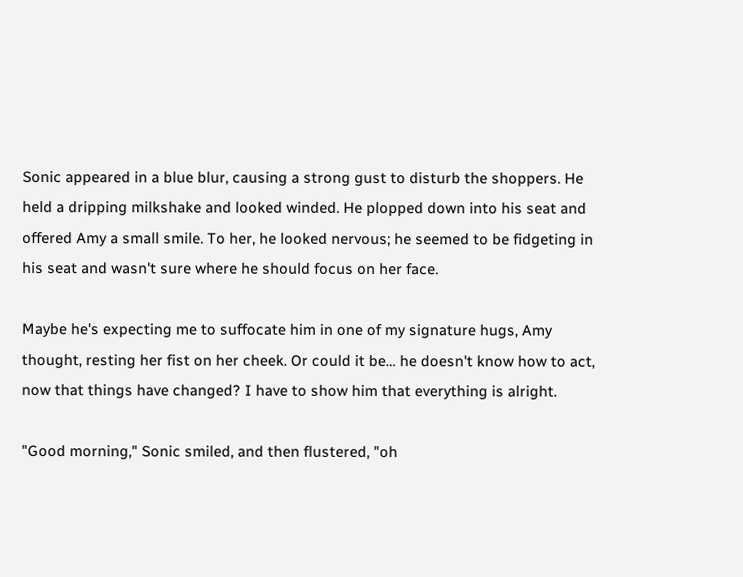Sonic appeared in a blue blur, causing a strong gust to disturb the shoppers. He held a dripping milkshake and looked winded. He plopped down into his seat and offered Amy a small smile. To her, he looked nervous; he seemed to be fidgeting in his seat and wasn't sure where he should focus on her face.

Maybe he's expecting me to suffocate him in one of my signature hugs, Amy thought, resting her fist on her cheek. Or could it be… he doesn't know how to act, now that things have changed? I have to show him that everything is alright.

"Good morning," Sonic smiled, and then flustered, "oh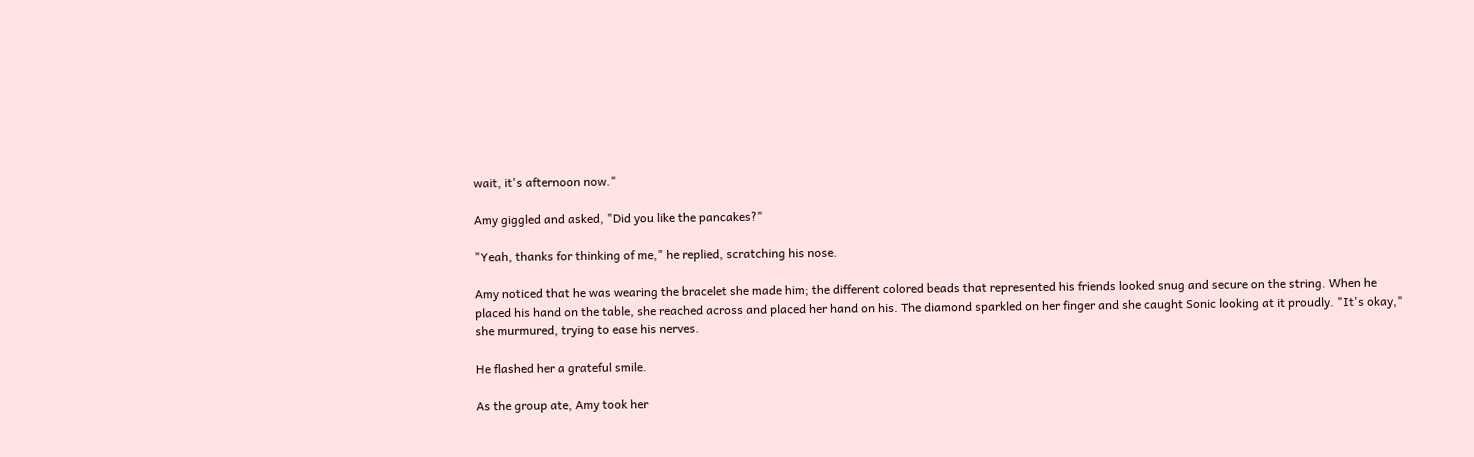wait, it's afternoon now."

Amy giggled and asked, "Did you like the pancakes?"

"Yeah, thanks for thinking of me," he replied, scratching his nose.

Amy noticed that he was wearing the bracelet she made him; the different colored beads that represented his friends looked snug and secure on the string. When he placed his hand on the table, she reached across and placed her hand on his. The diamond sparkled on her finger and she caught Sonic looking at it proudly. "It's okay," she murmured, trying to ease his nerves.

He flashed her a grateful smile.

As the group ate, Amy took her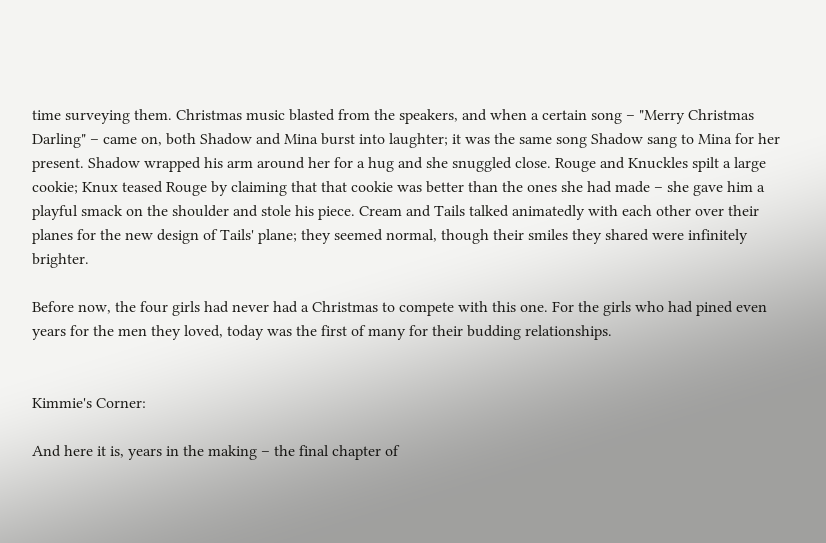time surveying them. Christmas music blasted from the speakers, and when a certain song – "Merry Christmas Darling" – came on, both Shadow and Mina burst into laughter; it was the same song Shadow sang to Mina for her present. Shadow wrapped his arm around her for a hug and she snuggled close. Rouge and Knuckles spilt a large cookie; Knux teased Rouge by claiming that that cookie was better than the ones she had made – she gave him a playful smack on the shoulder and stole his piece. Cream and Tails talked animatedly with each other over their planes for the new design of Tails' plane; they seemed normal, though their smiles they shared were infinitely brighter.

Before now, the four girls had never had a Christmas to compete with this one. For the girls who had pined even years for the men they loved, today was the first of many for their budding relationships.


Kimmie's Corner:

And here it is, years in the making – the final chapter of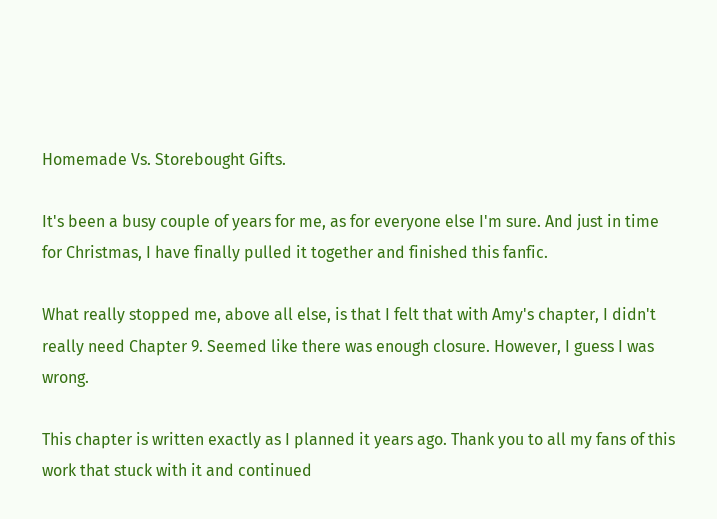Homemade Vs. Storebought Gifts.

It's been a busy couple of years for me, as for everyone else I'm sure. And just in time for Christmas, I have finally pulled it together and finished this fanfic.

What really stopped me, above all else, is that I felt that with Amy's chapter, I didn't really need Chapter 9. Seemed like there was enough closure. However, I guess I was wrong.

This chapter is written exactly as I planned it years ago. Thank you to all my fans of this work that stuck with it and continued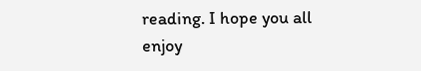reading. I hope you all enjoy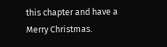this chapter and have a Merry Christmas.